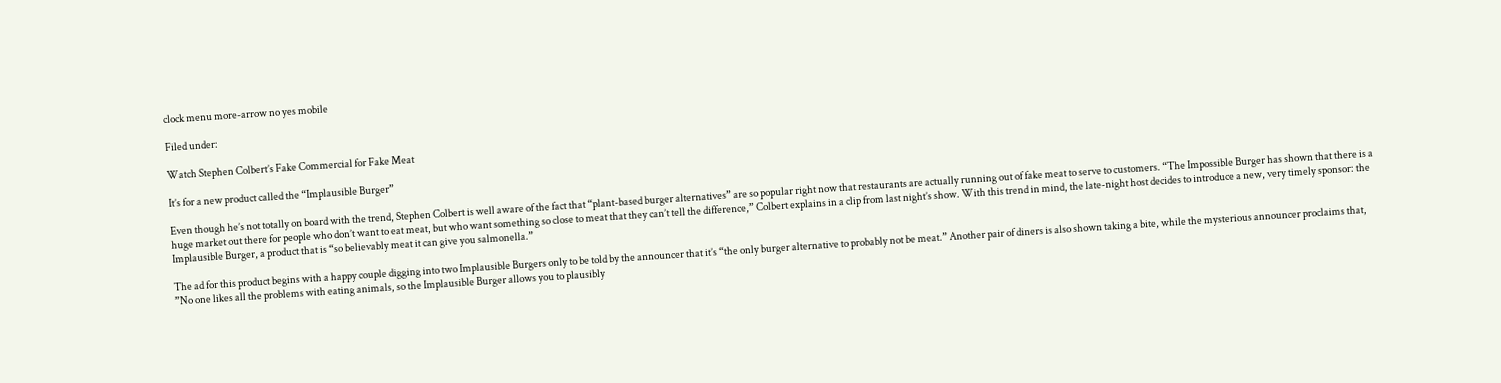clock menu more-arrow no yes mobile

Filed under:

Watch Stephen Colbert’s Fake Commercial for Fake Meat

It’s for a new product called the “Implausible Burger”

Even though he’s not totally on board with the trend, Stephen Colbert is well aware of the fact that “plant-based burger alternatives” are so popular right now that restaurants are actually running out of fake meat to serve to customers. “The Impossible Burger has shown that there is a huge market out there for people who don’t want to eat meat, but who want something so close to meat that they can’t tell the difference,” Colbert explains in a clip from last night’s show. With this trend in mind, the late-night host decides to introduce a new, very timely sponsor: the Implausible Burger, a product that is “so believably meat it can give you salmonella.”

The ad for this product begins with a happy couple digging into two Implausible Burgers only to be told by the announcer that it’s “the only burger alternative to probably not be meat.” Another pair of diners is also shown taking a bite, while the mysterious announcer proclaims that, ”No one likes all the problems with eating animals, so the Implausible Burger allows you to plausibly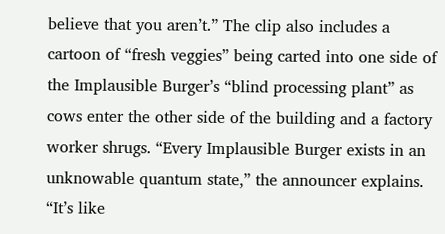believe that you aren’t.” The clip also includes a cartoon of “fresh veggies” being carted into one side of the Implausible Burger’s “blind processing plant” as cows enter the other side of the building and a factory worker shrugs. “Every Implausible Burger exists in an unknowable quantum state,” the announcer explains. “It’s like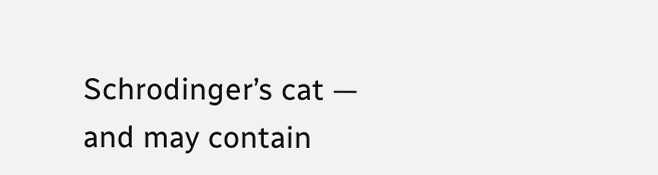Schrodinger’s cat — and may contain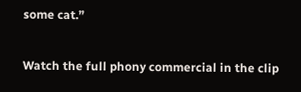some cat.”

Watch the full phony commercial in the clip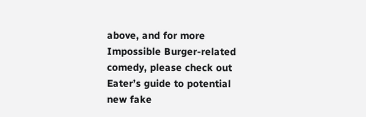above, and for more Impossible Burger-related comedy, please check out Eater’s guide to potential new fake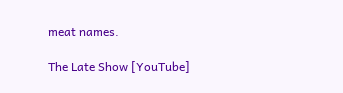meat names.

The Late Show [YouTube]